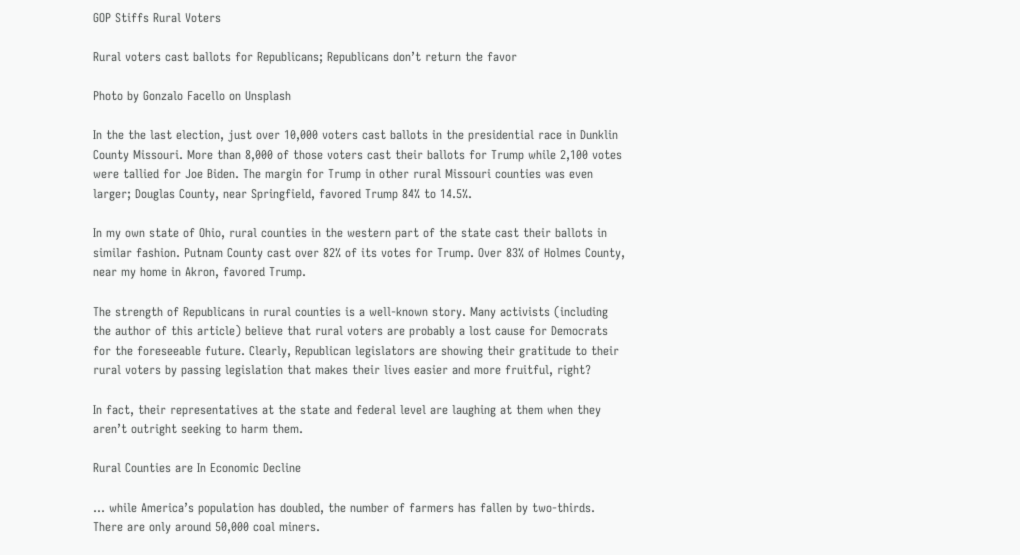GOP Stiffs Rural Voters

Rural voters cast ballots for Republicans; Republicans don’t return the favor

Photo by Gonzalo Facello on Unsplash

In the the last election, just over 10,000 voters cast ballots in the presidential race in Dunklin County Missouri. More than 8,000 of those voters cast their ballots for Trump while 2,100 votes were tallied for Joe Biden. The margin for Trump in other rural Missouri counties was even larger; Douglas County, near Springfield, favored Trump 84% to 14.5%.

In my own state of Ohio, rural counties in the western part of the state cast their ballots in similar fashion. Putnam County cast over 82% of its votes for Trump. Over 83% of Holmes County, near my home in Akron, favored Trump.

The strength of Republicans in rural counties is a well-known story. Many activists (including the author of this article) believe that rural voters are probably a lost cause for Democrats for the foreseeable future. Clearly, Republican legislators are showing their gratitude to their rural voters by passing legislation that makes their lives easier and more fruitful, right?

In fact, their representatives at the state and federal level are laughing at them when they aren’t outright seeking to harm them.

Rural Counties are In Economic Decline

… while America’s population has doubled, the number of farmers has fallen by two-thirds. There are only around 50,000 coal miners.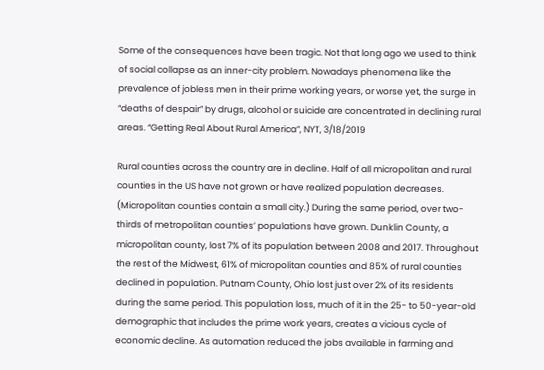Some of the consequences have been tragic. Not that long ago we used to think of social collapse as an inner-city problem. Nowadays phenomena like the prevalence of jobless men in their prime working years, or worse yet, the surge in “deaths of despair” by drugs, alcohol or suicide are concentrated in declining rural areas. “Getting Real About Rural America”, NYT, 3/18/2019

Rural counties across the country are in decline. Half of all micropolitan and rural counties in the US have not grown or have realized population decreases. (Micropolitan counties contain a small city.) During the same period, over two-thirds of metropolitan counties’ populations have grown. Dunklin County, a micropolitan county, lost 7% of its population between 2008 and 2017. Throughout the rest of the Midwest, 61% of micropolitan counties and 85% of rural counties declined in population. Putnam County, Ohio lost just over 2% of its residents during the same period. This population loss, much of it in the 25- to 50-year-old demographic that includes the prime work years, creates a vicious cycle of economic decline. As automation reduced the jobs available in farming and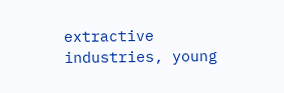extractive industries, young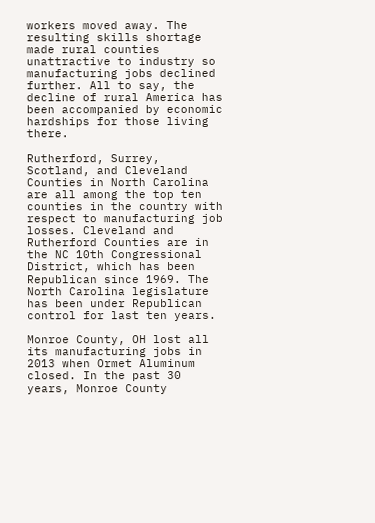workers moved away. The resulting skills shortage made rural counties unattractive to industry so manufacturing jobs declined further. All to say, the decline of rural America has been accompanied by economic hardships for those living there.

Rutherford, Surrey, Scotland, and Cleveland Counties in North Carolina are all among the top ten counties in the country with respect to manufacturing job losses. Cleveland and Rutherford Counties are in the NC 10th Congressional District, which has been Republican since 1969. The North Carolina legislature has been under Republican control for last ten years.

Monroe County, OH lost all its manufacturing jobs in 2013 when Ormet Aluminum closed. In the past 30 years, Monroe County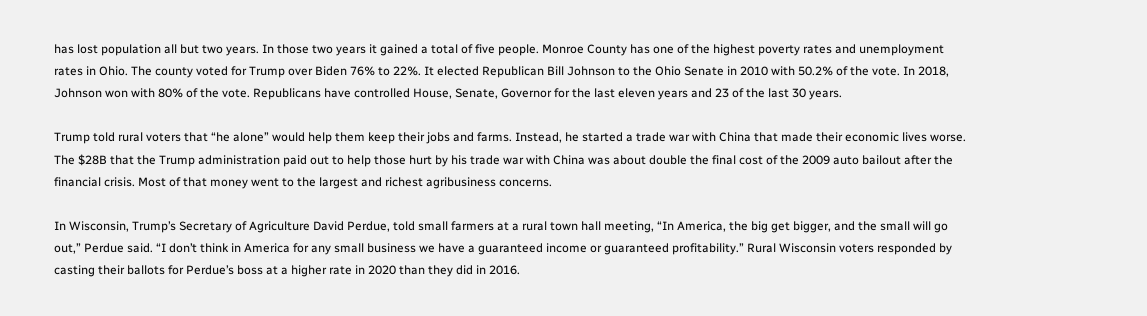has lost population all but two years. In those two years it gained a total of five people. Monroe County has one of the highest poverty rates and unemployment rates in Ohio. The county voted for Trump over Biden 76% to 22%. It elected Republican Bill Johnson to the Ohio Senate in 2010 with 50.2% of the vote. In 2018, Johnson won with 80% of the vote. Republicans have controlled House, Senate, Governor for the last eleven years and 23 of the last 30 years.

Trump told rural voters that “he alone” would help them keep their jobs and farms. Instead, he started a trade war with China that made their economic lives worse. The $28B that the Trump administration paid out to help those hurt by his trade war with China was about double the final cost of the 2009 auto bailout after the financial crisis. Most of that money went to the largest and richest agribusiness concerns.

In Wisconsin, Trump’s Secretary of Agriculture David Perdue, told small farmers at a rural town hall meeting, “In America, the big get bigger, and the small will go out,” Perdue said. “I don’t think in America for any small business we have a guaranteed income or guaranteed profitability.” Rural Wisconsin voters responded by casting their ballots for Perdue’s boss at a higher rate in 2020 than they did in 2016.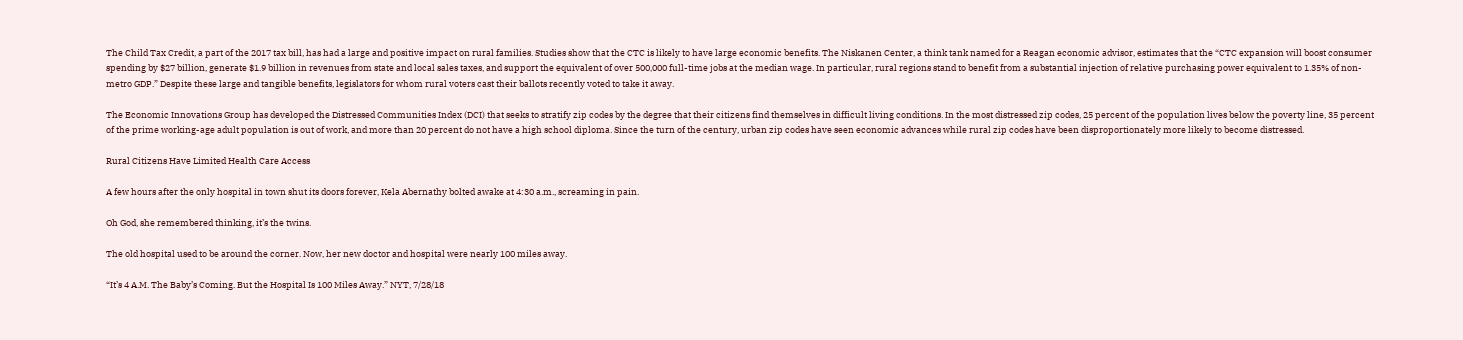The Child Tax Credit, a part of the 2017 tax bill, has had a large and positive impact on rural families. Studies show that the CTC is likely to have large economic benefits. The Niskanen Center, a think tank named for a Reagan economic advisor, estimates that the “CTC expansion will boost consumer spending by $27 billion, generate $1.9 billion in revenues from state and local sales taxes, and support the equivalent of over 500,000 full-time jobs at the median wage. In particular, rural regions stand to benefit from a substantial injection of relative purchasing power equivalent to 1.35% of non-metro GDP.” Despite these large and tangible benefits, legislators for whom rural voters cast their ballots recently voted to take it away.

The Economic Innovations Group has developed the Distressed Communities Index (DCI) that seeks to stratify zip codes by the degree that their citizens find themselves in difficult living conditions. In the most distressed zip codes, 25 percent of the population lives below the poverty line, 35 percent of the prime working-age adult population is out of work, and more than 20 percent do not have a high school diploma. Since the turn of the century, urban zip codes have seen economic advances while rural zip codes have been disproportionately more likely to become distressed.

Rural Citizens Have Limited Health Care Access

A few hours after the only hospital in town shut its doors forever, Kela Abernathy bolted awake at 4:30 a.m., screaming in pain.

Oh God, she remembered thinking, it’s the twins.

The old hospital used to be around the corner. Now, her new doctor and hospital were nearly 100 miles away.

“It’s 4 A.M. The Baby’s Coming. But the Hospital Is 100 Miles Away.” NYT, 7/28/18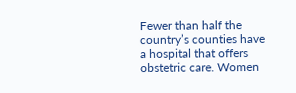Fewer than half the country’s counties have a hospital that offers obstetric care. Women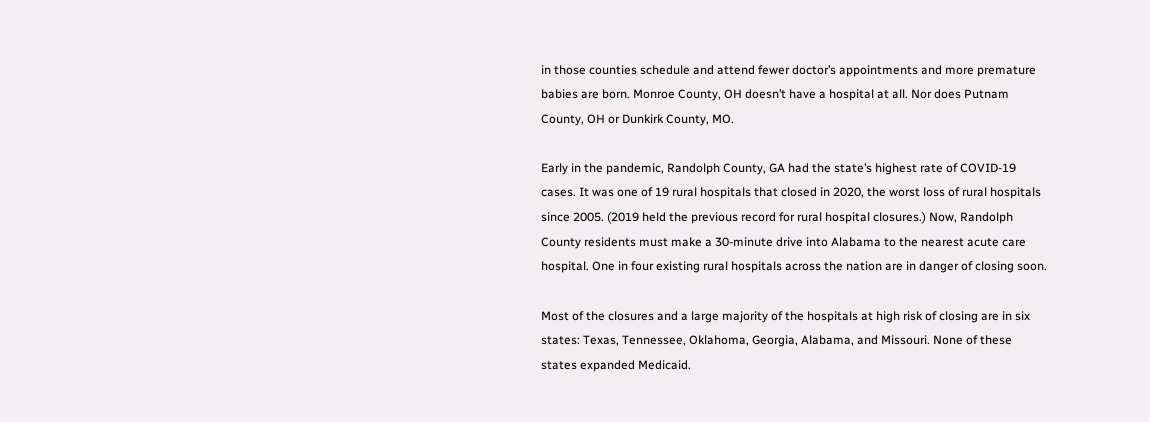in those counties schedule and attend fewer doctor’s appointments and more premature babies are born. Monroe County, OH doesn’t have a hospital at all. Nor does Putnam County, OH or Dunkirk County, MO.

Early in the pandemic, Randolph County, GA had the state’s highest rate of COVID-19 cases. It was one of 19 rural hospitals that closed in 2020, the worst loss of rural hospitals since 2005. (2019 held the previous record for rural hospital closures.) Now, Randolph County residents must make a 30-minute drive into Alabama to the nearest acute care hospital. One in four existing rural hospitals across the nation are in danger of closing soon.

Most of the closures and a large majority of the hospitals at high risk of closing are in six states: Texas, Tennessee, Oklahoma, Georgia, Alabama, and Missouri. None of these states expanded Medicaid.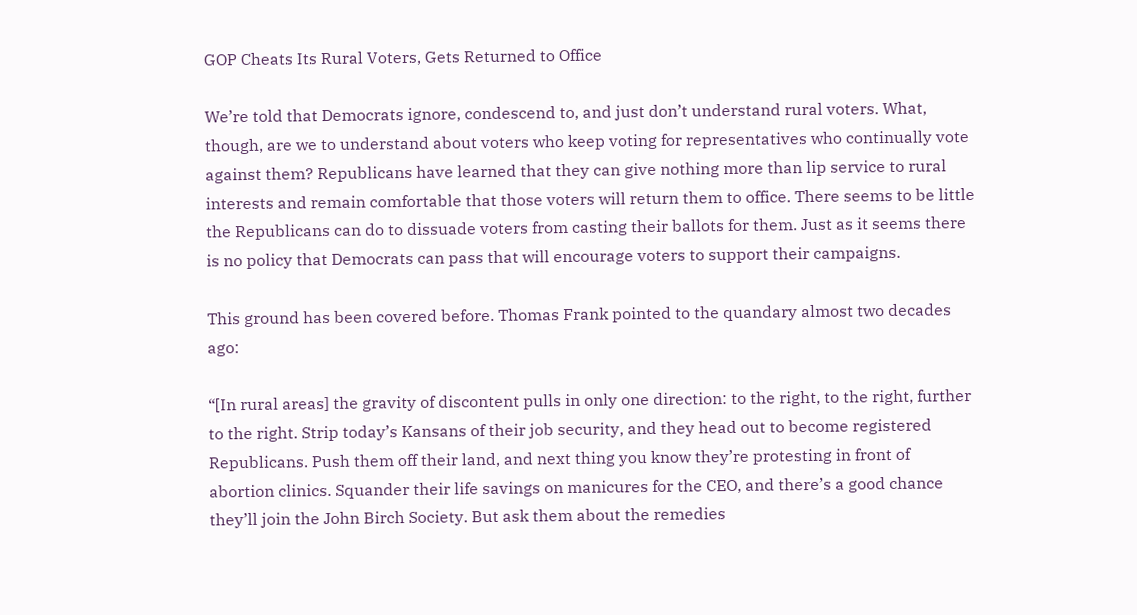GOP Cheats Its Rural Voters, Gets Returned to Office

We’re told that Democrats ignore, condescend to, and just don’t understand rural voters. What, though, are we to understand about voters who keep voting for representatives who continually vote against them? Republicans have learned that they can give nothing more than lip service to rural interests and remain comfortable that those voters will return them to office. There seems to be little the Republicans can do to dissuade voters from casting their ballots for them. Just as it seems there is no policy that Democrats can pass that will encourage voters to support their campaigns.

This ground has been covered before. Thomas Frank pointed to the quandary almost two decades ago:

“[In rural areas] the gravity of discontent pulls in only one direction: to the right, to the right, further to the right. Strip today’s Kansans of their job security, and they head out to become registered Republicans. Push them off their land, and next thing you know they’re protesting in front of abortion clinics. Squander their life savings on manicures for the CEO, and there’s a good chance they’ll join the John Birch Society. But ask them about the remedies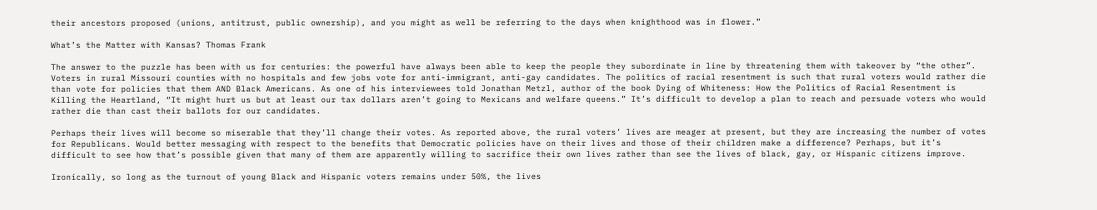their ancestors proposed (unions, antitrust, public ownership), and you might as well be referring to the days when knighthood was in flower.”

What’s the Matter with Kansas? Thomas Frank

The answer to the puzzle has been with us for centuries: the powerful have always been able to keep the people they subordinate in line by threatening them with takeover by “the other”. Voters in rural Missouri counties with no hospitals and few jobs vote for anti-immigrant, anti-gay candidates. The politics of racial resentment is such that rural voters would rather die than vote for policies that them AND Black Americans. As one of his interviewees told Jonathan Metzl, author of the book Dying of Whiteness: How the Politics of Racial Resentment is Killing the Heartland, “It might hurt us but at least our tax dollars aren’t going to Mexicans and welfare queens.” It’s difficult to develop a plan to reach and persuade voters who would rather die than cast their ballots for our candidates.

Perhaps their lives will become so miserable that they’ll change their votes. As reported above, the rural voters’ lives are meager at present, but they are increasing the number of votes for Republicans. Would better messaging with respect to the benefits that Democratic policies have on their lives and those of their children make a difference? Perhaps, but it’s difficult to see how that’s possible given that many of them are apparently willing to sacrifice their own lives rather than see the lives of black, gay, or Hispanic citizens improve.

Ironically, so long as the turnout of young Black and Hispanic voters remains under 50%, the lives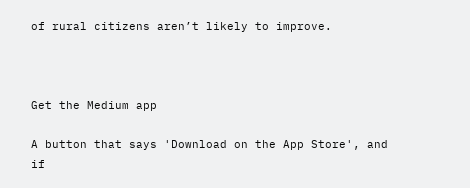of rural citizens aren’t likely to improve.



Get the Medium app

A button that says 'Download on the App Store', and if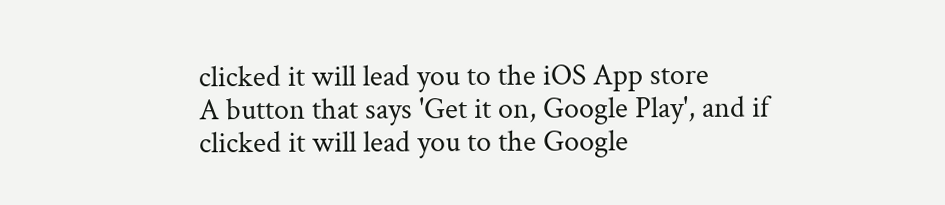clicked it will lead you to the iOS App store
A button that says 'Get it on, Google Play', and if clicked it will lead you to the Google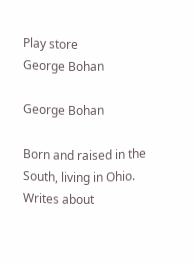Play store
George Bohan

George Bohan

Born and raised in the South, living in Ohio. Writes about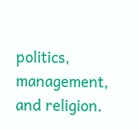politics, management, and religion.